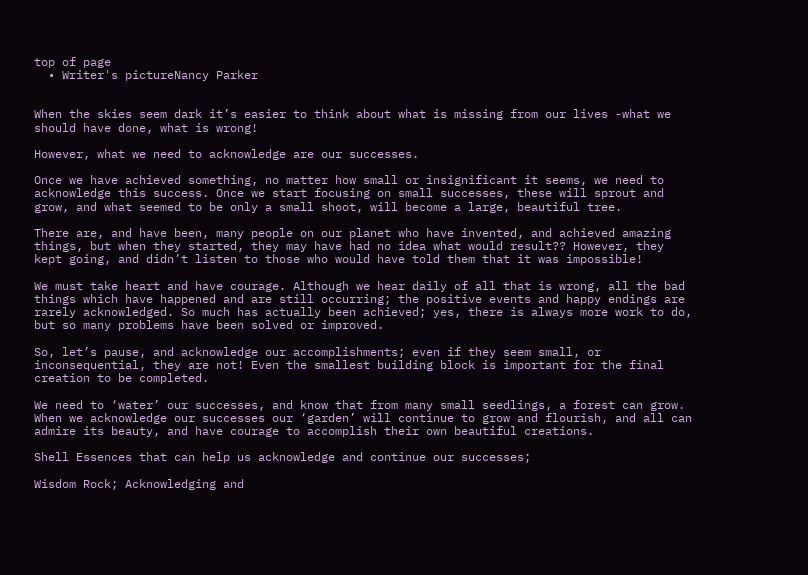top of page
  • Writer's pictureNancy Parker


When the skies seem dark it’s easier to think about what is missing from our lives -what we should have done, what is wrong!

However, what we need to acknowledge are our successes.

Once we have achieved something, no matter how small or insignificant it seems, we need to acknowledge this success. Once we start focusing on small successes, these will sprout and grow, and what seemed to be only a small shoot, will become a large, beautiful tree.

There are, and have been, many people on our planet who have invented, and achieved amazing things, but when they started, they may have had no idea what would result?? However, they kept going, and didn’t listen to those who would have told them that it was impossible!

We must take heart and have courage. Although we hear daily of all that is wrong, all the bad things which have happened and are still occurring; the positive events and happy endings are rarely acknowledged. So much has actually been achieved; yes, there is always more work to do, but so many problems have been solved or improved.

So, let’s pause, and acknowledge our accomplishments; even if they seem small, or inconsequential, they are not! Even the smallest building block is important for the final creation to be completed.

We need to ‘water’ our successes, and know that from many small seedlings, a forest can grow. When we acknowledge our successes our ‘garden’ will continue to grow and flourish, and all can admire its beauty, and have courage to accomplish their own beautiful creations.

Shell Essences that can help us acknowledge and continue our successes;

Wisdom Rock; Acknowledging and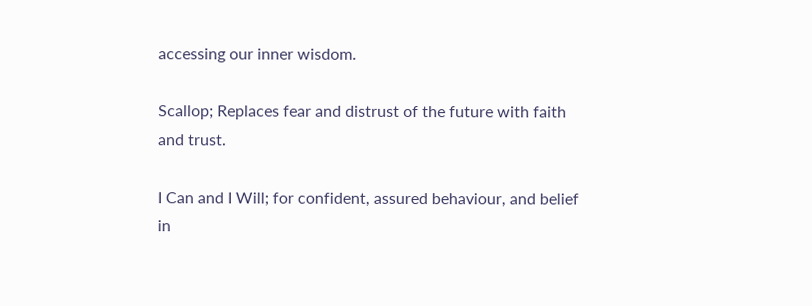accessing our inner wisdom.

Scallop; Replaces fear and distrust of the future with faith and trust.

I Can and I Will; for confident, assured behaviour, and belief in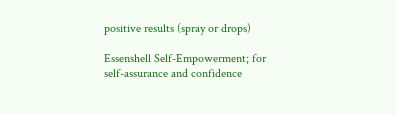positive results (spray or drops)

Essenshell Self-Empowerment; for self-assurance and confidence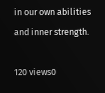in our own abilities and inner strength.

120 views0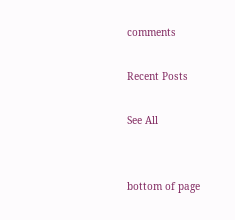comments

Recent Posts

See All


bottom of page